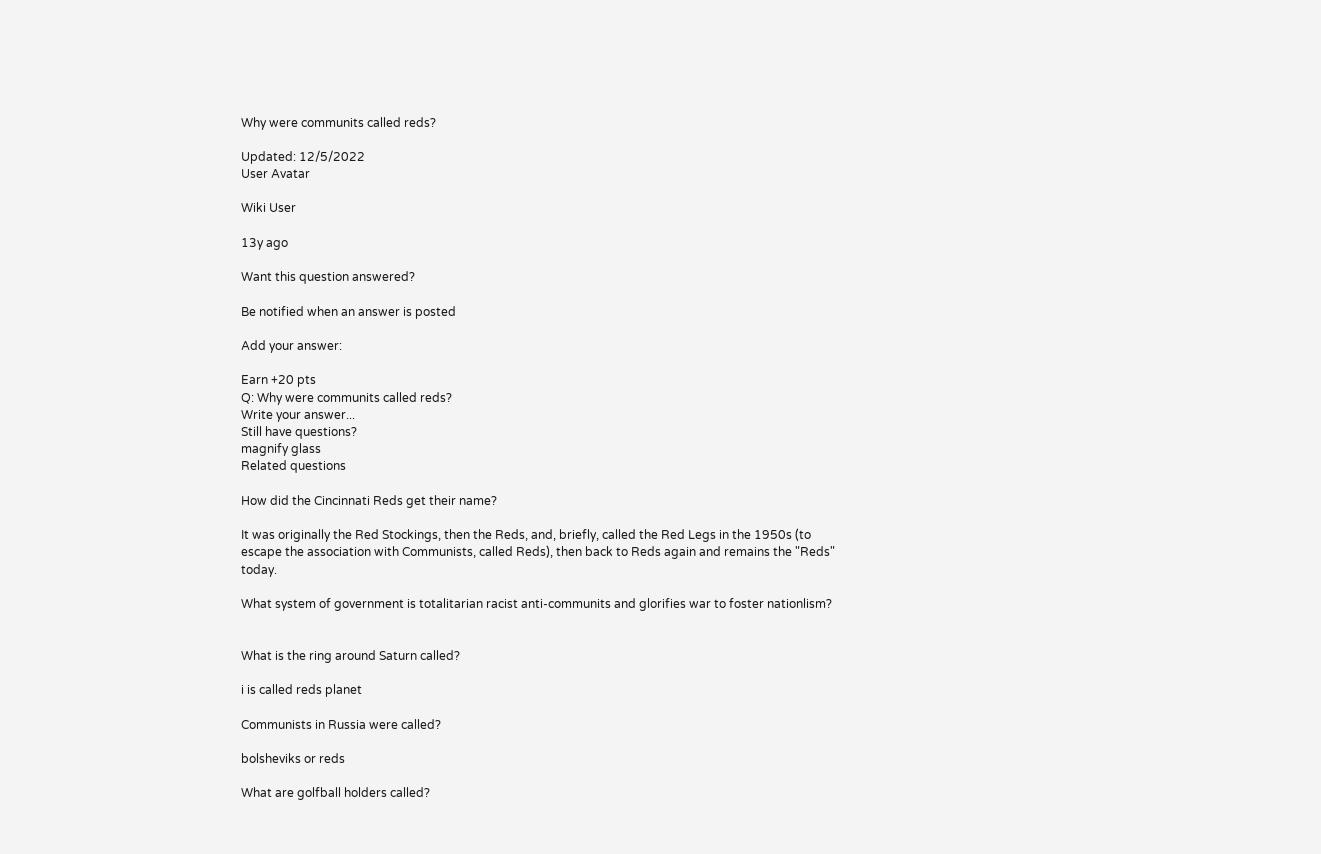Why were communits called reds?

Updated: 12/5/2022
User Avatar

Wiki User

13y ago

Want this question answered?

Be notified when an answer is posted

Add your answer:

Earn +20 pts
Q: Why were communits called reds?
Write your answer...
Still have questions?
magnify glass
Related questions

How did the Cincinnati Reds get their name?

It was originally the Red Stockings, then the Reds, and, briefly, called the Red Legs in the 1950s (to escape the association with Communists, called Reds), then back to Reds again and remains the "Reds" today.

What system of government is totalitarian racist anti-communits and glorifies war to foster nationlism?


What is the ring around Saturn called?

i is called reds planet

Communists in Russia were called?

bolsheviks or reds

What are golfball holders called?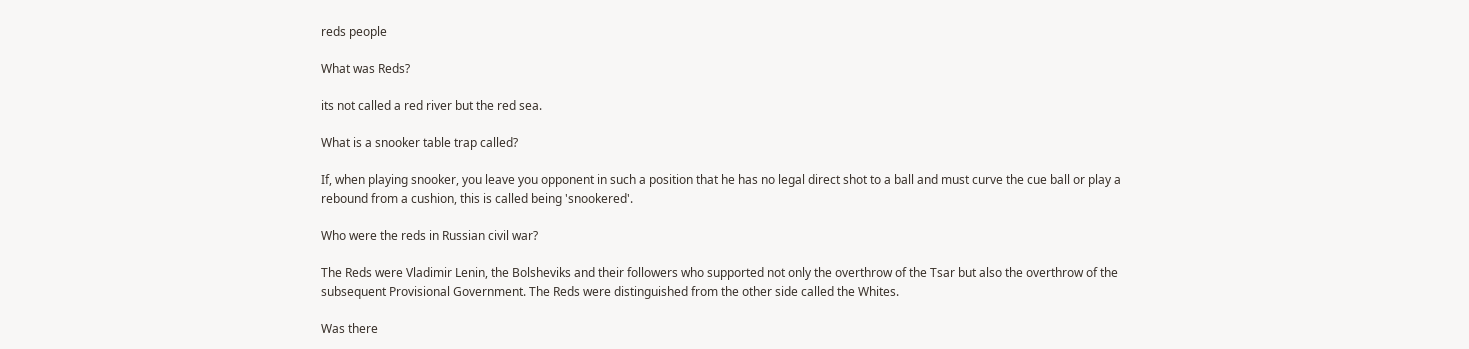reds people

What was Reds?

its not called a red river but the red sea.

What is a snooker table trap called?

If, when playing snooker, you leave you opponent in such a position that he has no legal direct shot to a ball and must curve the cue ball or play a rebound from a cushion, this is called being 'snookered'.

Who were the reds in Russian civil war?

The Reds were Vladimir Lenin, the Bolsheviks and their followers who supported not only the overthrow of the Tsar but also the overthrow of the subsequent Provisional Government. The Reds were distinguished from the other side called the Whites.

Was there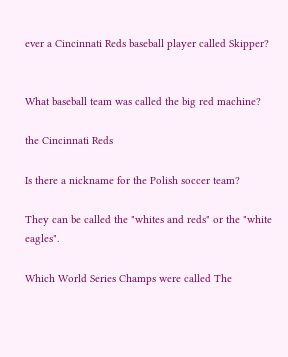ever a Cincinnati Reds baseball player called Skipper?


What baseball team was called the big red machine?

the Cincinnati Reds

Is there a nickname for the Polish soccer team?

They can be called the "whites and reds" or the "white eagles".

Which World Series Champs were called The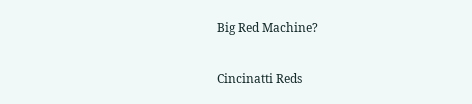Big Red Machine?

Cincinatti Reds